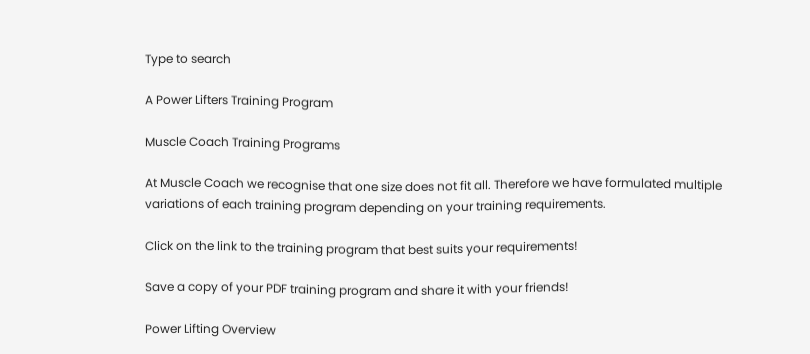Type to search

A Power Lifters Training Program

Muscle Coach Training Programs

At Muscle Coach we recognise that one size does not fit all. Therefore we have formulated multiple variations of each training program depending on your training requirements.

Click on the link to the training program that best suits your requirements!

Save a copy of your PDF training program and share it with your friends!

Power Lifting Overview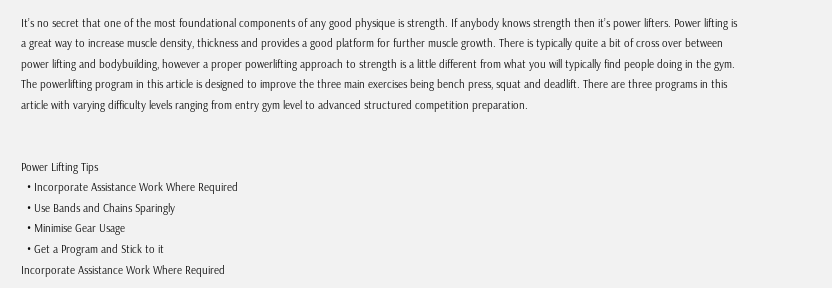It’s no secret that one of the most foundational components of any good physique is strength. If anybody knows strength then it’s power lifters. Power lifting is a great way to increase muscle density, thickness and provides a good platform for further muscle growth. There is typically quite a bit of cross over between power lifting and bodybuilding, however a proper powerlifting approach to strength is a little different from what you will typically find people doing in the gym. The powerlifting program in this article is designed to improve the three main exercises being bench press, squat and deadlift. There are three programs in this article with varying difficulty levels ranging from entry gym level to advanced structured competition preparation.


Power Lifting Tips
  • Incorporate Assistance Work Where Required
  • Use Bands and Chains Sparingly
  • Minimise Gear Usage
  • Get a Program and Stick to it
Incorporate Assistance Work Where Required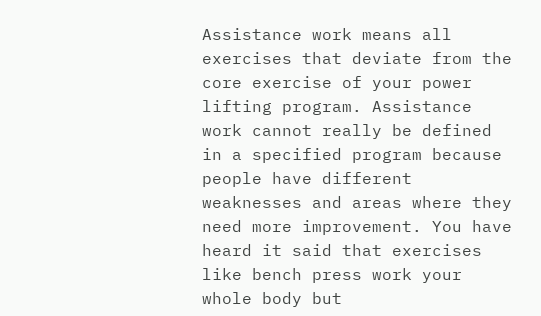Assistance work means all exercises that deviate from the core exercise of your power lifting program. Assistance work cannot really be defined in a specified program because people have different weaknesses and areas where they need more improvement. You have heard it said that exercises like bench press work your whole body but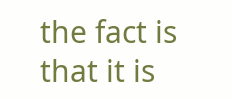the fact is that it is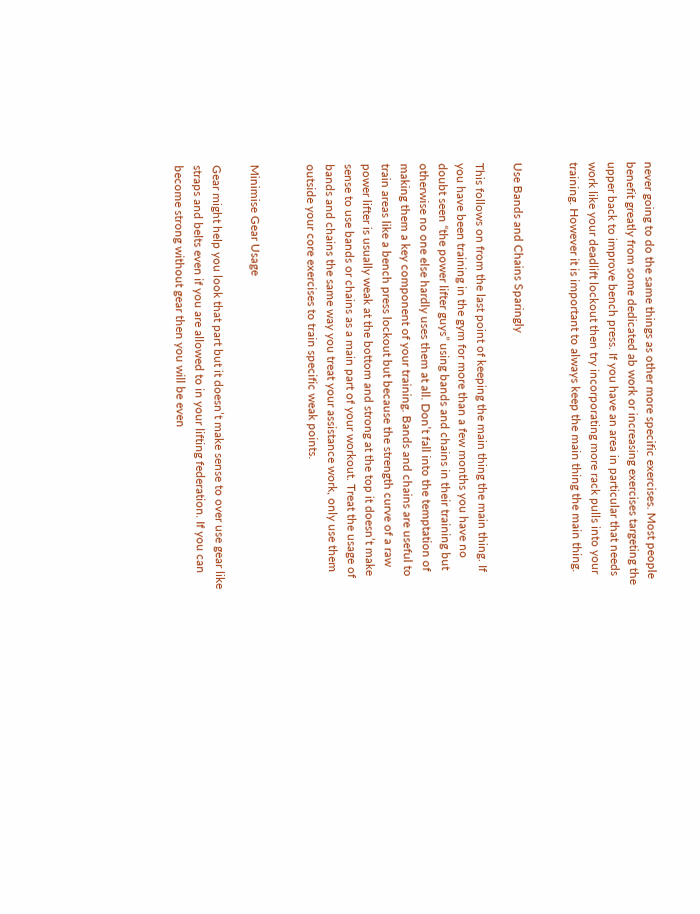never going to do the same things as other more specific exercises. Most people benefit greatly from some dedicated ab work or increasing exercises targeting the upper back to improve bench press. If you have an area in particular that needs work like your deadlift lockout then try incorporating more rack pulls into your training. However it is important to always keep the main thing the main thing.


Use Bands and Chains Sparingly

This follows on from the last point of keeping the main thing the main thing. If you have been training in the gym for more than a few months you have no doubt seen “the power lifter guys” using bands and chains in their training but otherwise no one else hardly uses them at all. Don’t fall into the temptation of making them a key component of your training. Bands and chains are useful to train areas like a bench press lockout but because the strength curve of a raw power lifter is usually weak at the bottom and strong at the top it doesn’t make sense to use bands or chains as a main part of your workout. Treat the usage of bands and chains the same way you treat your assistance work, only use them outside your core exercises to train specific weak points.


Minimise Gear Usage

Gear might help you look that part but it doesn’t make sense to over use gear like straps and belts even if you are allowed to in your lifting federation. If you can become strong without gear then you will be even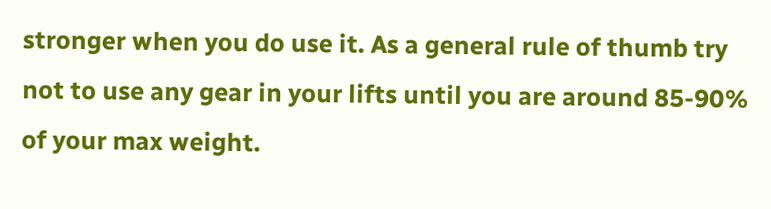stronger when you do use it. As a general rule of thumb try not to use any gear in your lifts until you are around 85-90% of your max weight.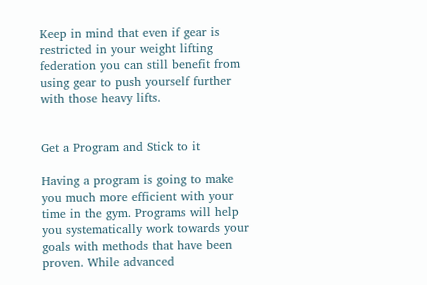Keep in mind that even if gear is restricted in your weight lifting federation you can still benefit from using gear to push yourself further with those heavy lifts.


Get a Program and Stick to it

Having a program is going to make you much more efficient with your time in the gym. Programs will help you systematically work towards your goals with methods that have been proven. While advanced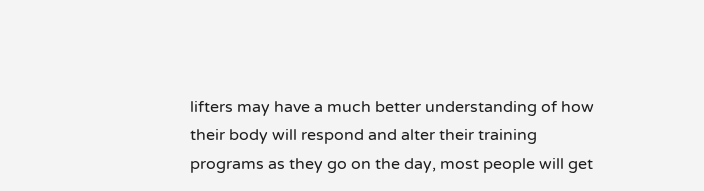lifters may have a much better understanding of how their body will respond and alter their training programs as they go on the day, most people will get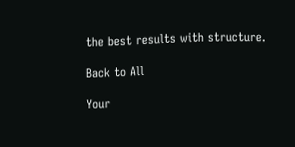the best results with structure.

Back to All

Your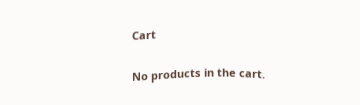Cart

No products in the cart.